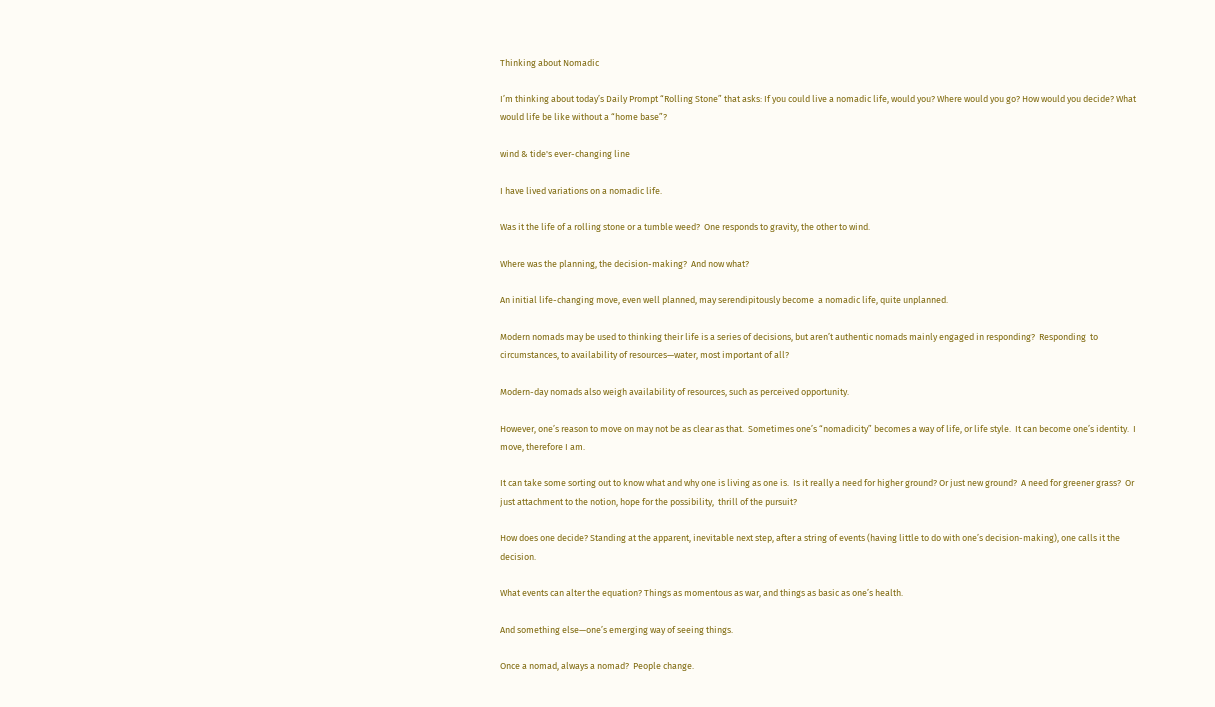Thinking about Nomadic

I’m thinking about today’s Daily Prompt “Rolling Stone” that asks: If you could live a nomadic life, would you? Where would you go? How would you decide? What would life be like without a “home base”?

wind & tide's ever-changing line

I have lived variations on a nomadic life.

Was it the life of a rolling stone or a tumble weed?  One responds to gravity, the other to wind.

Where was the planning, the decision-making?  And now what?

An initial life-changing move, even well planned, may serendipitously become  a nomadic life, quite unplanned.

Modern nomads may be used to thinking their life is a series of decisions, but aren’t authentic nomads mainly engaged in responding?  Responding  to circumstances, to availability of resources—water, most important of all?

Modern-day nomads also weigh availability of resources, such as perceived opportunity.

However, one’s reason to move on may not be as clear as that.  Sometimes one’s “nomadicity” becomes a way of life, or life style.  It can become one’s identity.  I move, therefore I am.

It can take some sorting out to know what and why one is living as one is.  Is it really a need for higher ground? Or just new ground?  A need for greener grass?  Or just attachment to the notion, hope for the possibility,  thrill of the pursuit?

How does one decide? Standing at the apparent, inevitable next step, after a string of events (having little to do with one’s decision-making), one calls it the decision.

What events can alter the equation? Things as momentous as war, and things as basic as one’s health.

And something else—one’s emerging way of seeing things.

Once a nomad, always a nomad?  People change.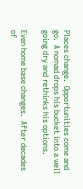Places change.  Opportunities come and go.  A nomad drops his bucket into a well going dry and rethinks his options.

Even home base changes.  After decades of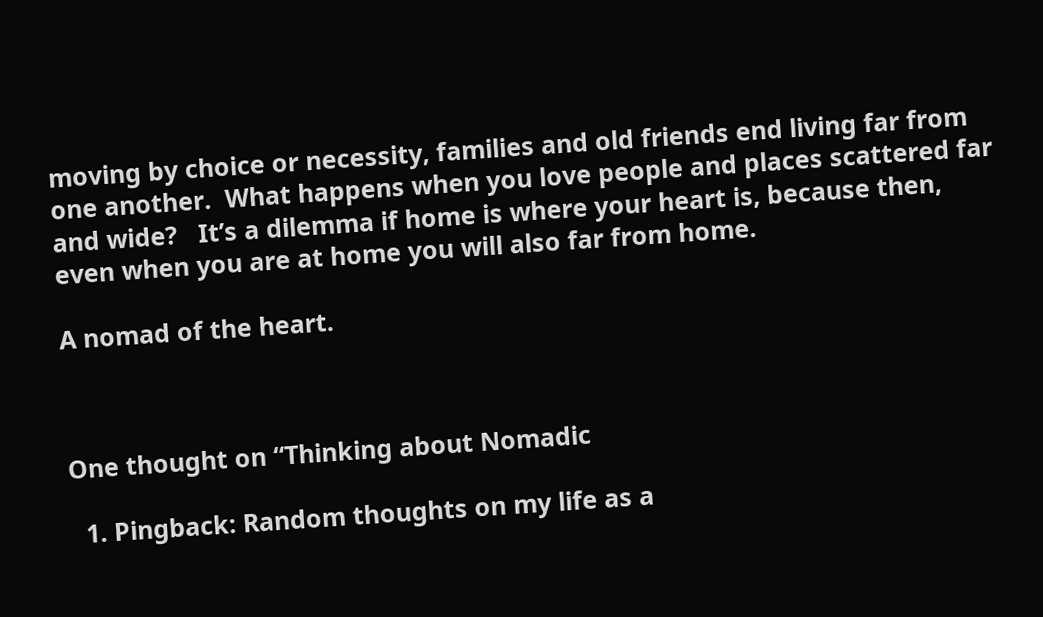moving by choice or necessity, families and old friends end living far from one another.  What happens when you love people and places scattered far and wide?   It’s a dilemma if home is where your heart is, because then, even when you are at home you will also far from home.

A nomad of the heart.



One thought on “Thinking about Nomadic

  1. Pingback: Random thoughts on my life as a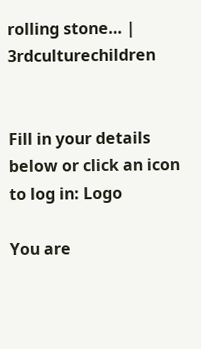rolling stone… | 3rdculturechildren


Fill in your details below or click an icon to log in: Logo

You are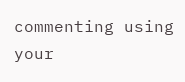commenting using your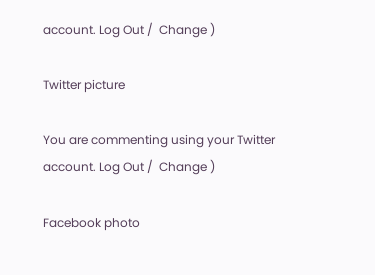account. Log Out /  Change )

Twitter picture

You are commenting using your Twitter account. Log Out /  Change )

Facebook photo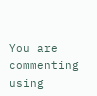You are commenting using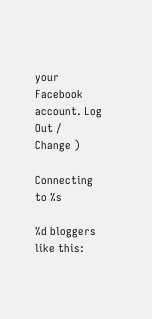your Facebook account. Log Out /  Change )

Connecting to %s

%d bloggers like this: